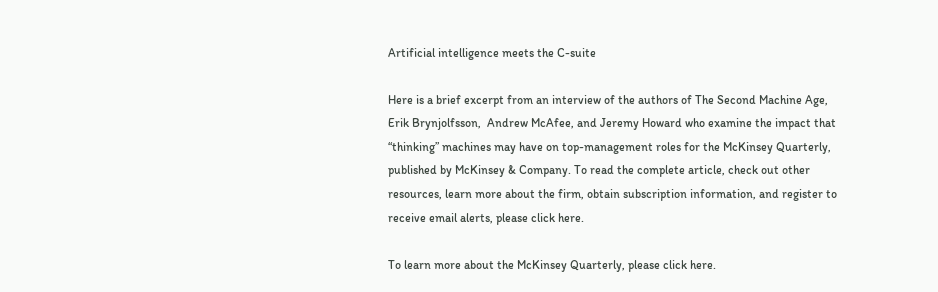Artificial intelligence meets the C-suite

Here is a brief excerpt from an interview of the authors of The Second Machine Age, Erik Brynjolfsson,  Andrew McAfee, and Jeremy Howard who examine the impact that “thinking” machines may have on top-management roles for the McKinsey Quarterly, published by McKinsey & Company. To read the complete article, check out other resources, learn more about the firm, obtain subscription information, and register to receive email alerts, please click here.

To learn more about the McKinsey Quarterly, please click here.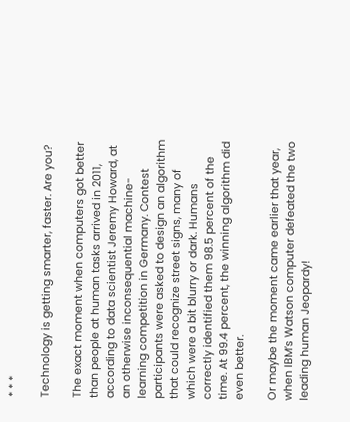* * *

Technology is getting smarter, faster. Are you?

The exact moment when computers got better than people at human tasks arrived in 2011, according to data scientist Jeremy Howard, at an otherwise inconsequential machine-learning competition in Germany. Contest participants were asked to design an algorithm that could recognize street signs, many of which were a bit blurry or dark. Humans correctly identified them 98.5 percent of the time. At 99.4 percent, the winning algorithm did even better.

Or maybe the moment came earlier that year, when IBM’s Watson computer defeated the two leading human Jeopardy!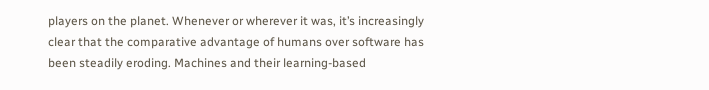players on the planet. Whenever or wherever it was, it’s increasingly clear that the comparative advantage of humans over software has been steadily eroding. Machines and their learning-based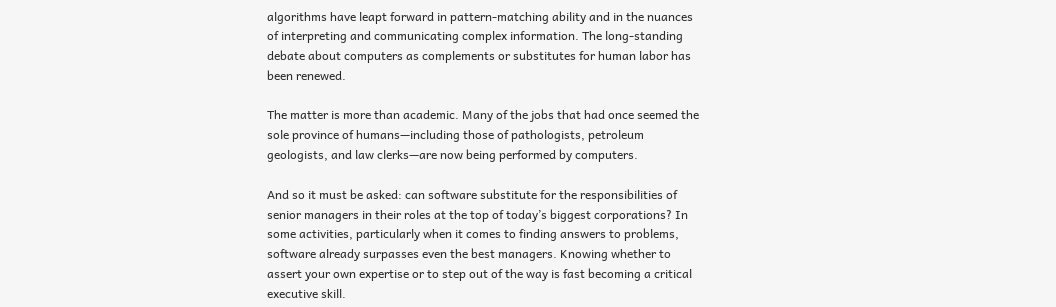algorithms have leapt forward in pattern-matching ability and in the nuances of interpreting and communicating complex information. The long-standing debate about computers as complements or substitutes for human labor has been renewed.

The matter is more than academic. Many of the jobs that had once seemed the sole province of humans—including those of pathologists, petroleum geologists, and law clerks—are now being performed by computers.

And so it must be asked: can software substitute for the responsibilities of senior managers in their roles at the top of today’s biggest corporations? In some activities, particularly when it comes to finding answers to problems, software already surpasses even the best managers. Knowing whether to assert your own expertise or to step out of the way is fast becoming a critical executive skill.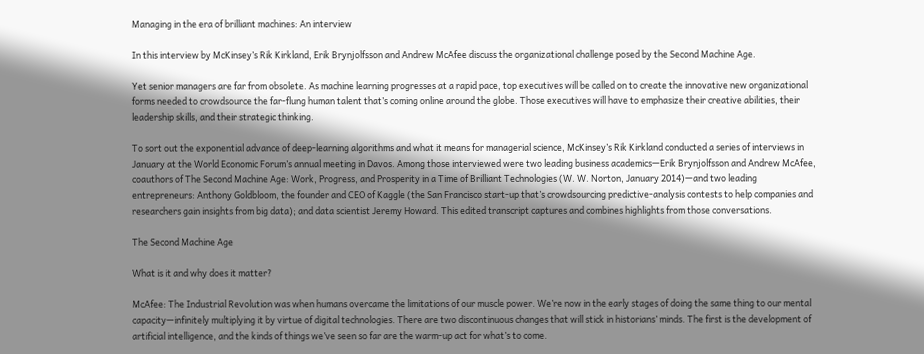Managing in the era of brilliant machines: An interview

In this interview by McKinsey’s Rik Kirkland, Erik Brynjolfsson and Andrew McAfee discuss the organizational challenge posed by the Second Machine Age.

Yet senior managers are far from obsolete. As machine learning progresses at a rapid pace, top executives will be called on to create the innovative new organizational forms needed to crowdsource the far-flung human talent that’s coming online around the globe. Those executives will have to emphasize their creative abilities, their leadership skills, and their strategic thinking.

To sort out the exponential advance of deep-learning algorithms and what it means for managerial science, McKinsey’s Rik Kirkland conducted a series of interviews in January at the World Economic Forum’s annual meeting in Davos. Among those interviewed were two leading business academics—Erik Brynjolfsson and Andrew McAfee, coauthors of The Second Machine Age: Work, Progress, and Prosperity in a Time of Brilliant Technologies (W. W. Norton, January 2014)—and two leading entrepreneurs: Anthony Goldbloom, the founder and CEO of Kaggle (the San Francisco start-up that’s crowdsourcing predictive-analysis contests to help companies and researchers gain insights from big data); and data scientist Jeremy Howard. This edited transcript captures and combines highlights from those conversations.

The Second Machine Age

What is it and why does it matter?

McAfee: The Industrial Revolution was when humans overcame the limitations of our muscle power. We’re now in the early stages of doing the same thing to our mental capacity—infinitely multiplying it by virtue of digital technologies. There are two discontinuous changes that will stick in historians’ minds. The first is the development of artificial intelligence, and the kinds of things we’ve seen so far are the warm-up act for what’s to come.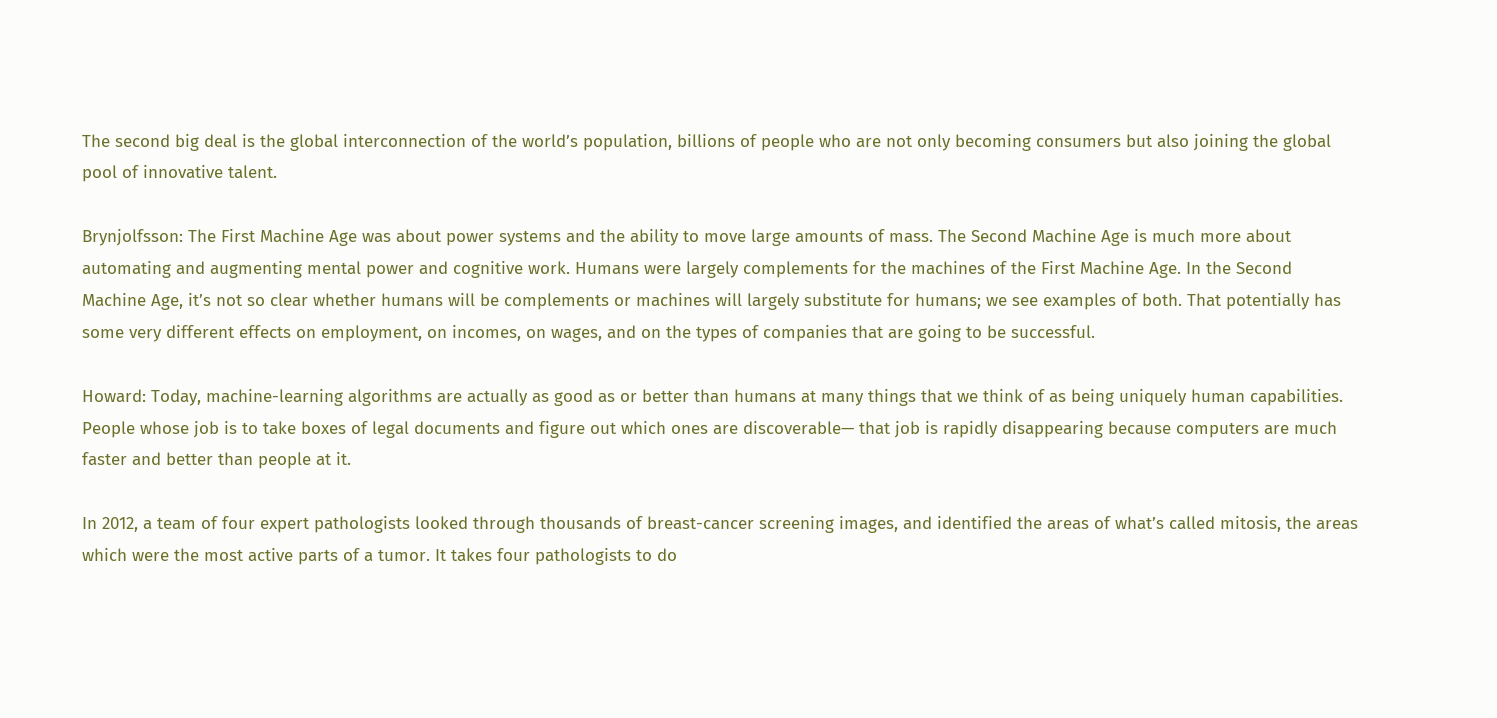The second big deal is the global interconnection of the world’s population, billions of people who are not only becoming consumers but also joining the global pool of innovative talent.

Brynjolfsson: The First Machine Age was about power systems and the ability to move large amounts of mass. The Second Machine Age is much more about automating and augmenting mental power and cognitive work. Humans were largely complements for the machines of the First Machine Age. In the Second Machine Age, it’s not so clear whether humans will be complements or machines will largely substitute for humans; we see examples of both. That potentially has some very different effects on employment, on incomes, on wages, and on the types of companies that are going to be successful.

Howard: Today, machine-learning algorithms are actually as good as or better than humans at many things that we think of as being uniquely human capabilities. People whose job is to take boxes of legal documents and figure out which ones are discoverable— that job is rapidly disappearing because computers are much faster and better than people at it.

In 2012, a team of four expert pathologists looked through thousands of breast-cancer screening images, and identified the areas of what’s called mitosis, the areas which were the most active parts of a tumor. It takes four pathologists to do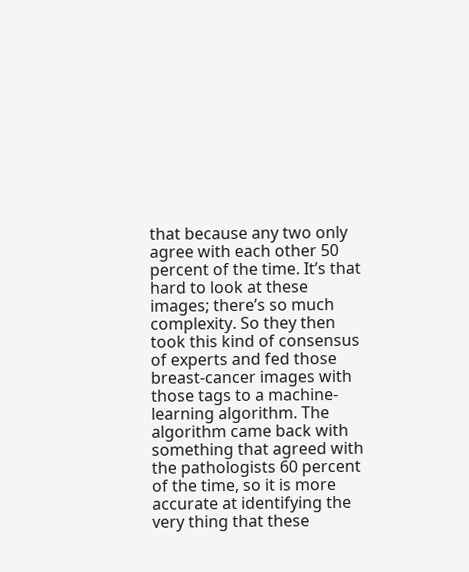that because any two only agree with each other 50 percent of the time. It’s that hard to look at these images; there’s so much complexity. So they then took this kind of consensus of experts and fed those breast-cancer images with those tags to a machine-learning algorithm. The algorithm came back with something that agreed with the pathologists 60 percent of the time, so it is more accurate at identifying the very thing that these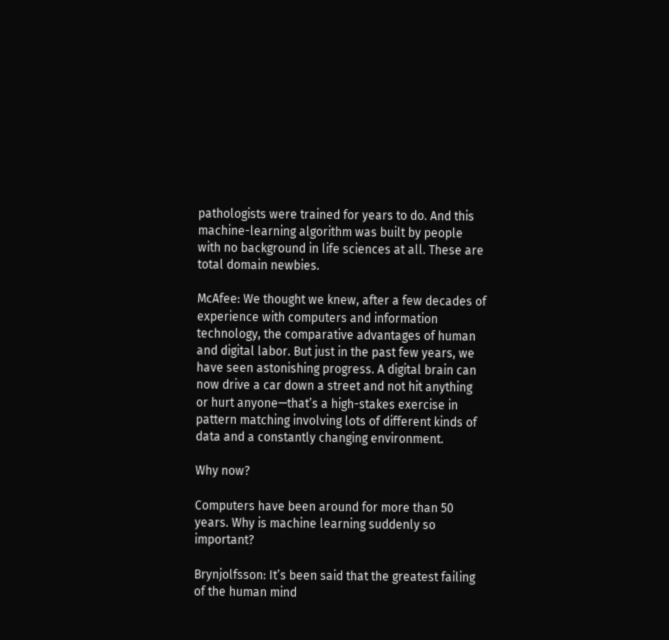pathologists were trained for years to do. And this machine-learning algorithm was built by people with no background in life sciences at all. These are total domain newbies.

McAfee: We thought we knew, after a few decades of experience with computers and information technology, the comparative advantages of human and digital labor. But just in the past few years, we have seen astonishing progress. A digital brain can now drive a car down a street and not hit anything or hurt anyone—that’s a high-stakes exercise in pattern matching involving lots of different kinds of data and a constantly changing environment.

Why now?

Computers have been around for more than 50 years. Why is machine learning suddenly so important?

Brynjolfsson: It’s been said that the greatest failing of the human mind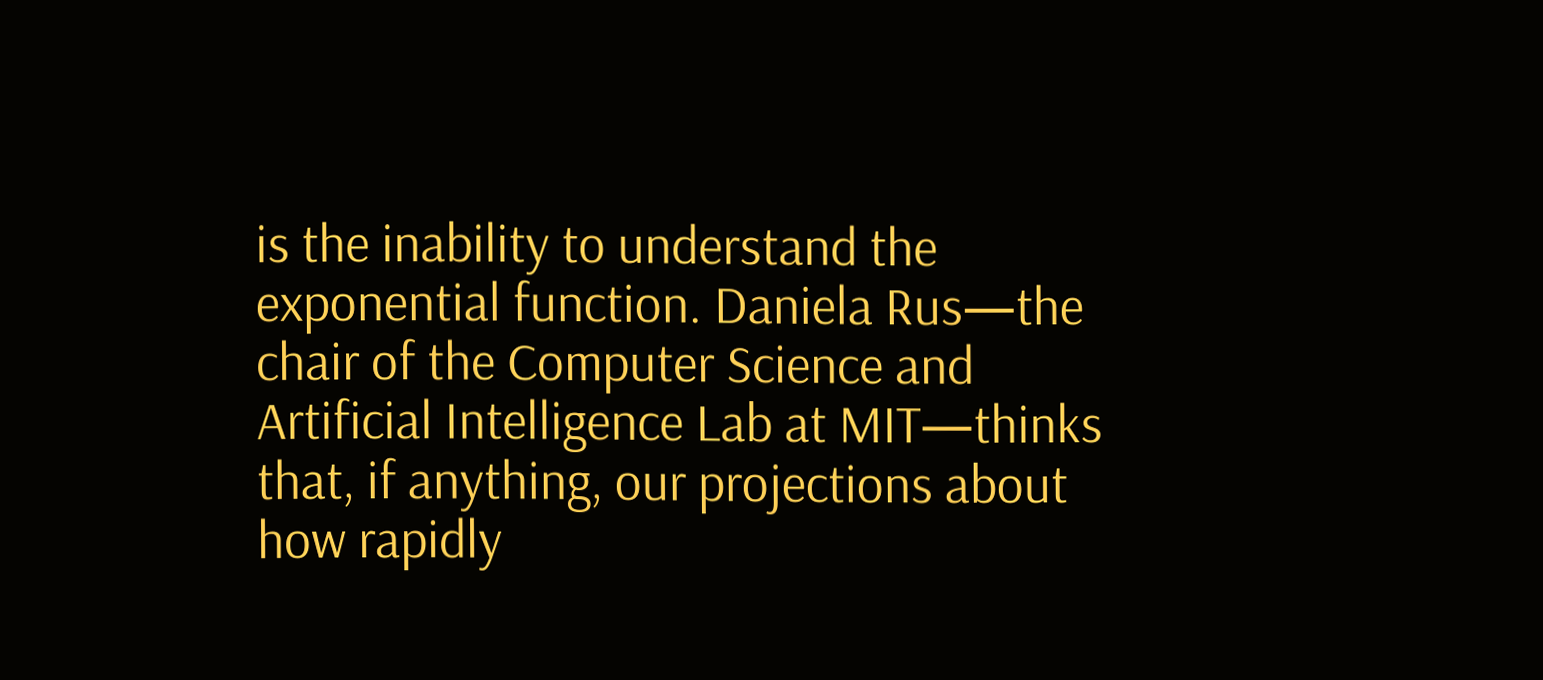is the inability to understand the exponential function. Daniela Rus—the chair of the Computer Science and Artificial Intelligence Lab at MIT—thinks that, if anything, our projections about how rapidly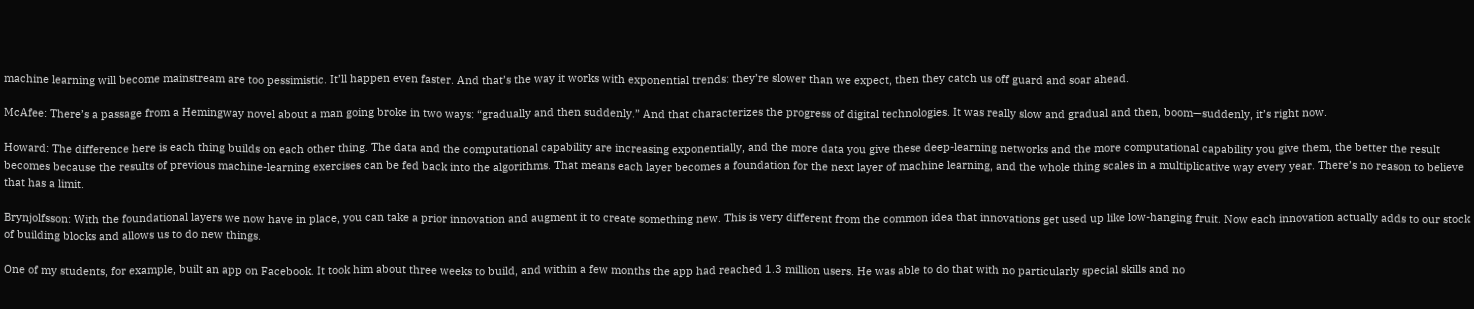machine learning will become mainstream are too pessimistic. It’ll happen even faster. And that’s the way it works with exponential trends: they’re slower than we expect, then they catch us off guard and soar ahead.

McAfee: There’s a passage from a Hemingway novel about a man going broke in two ways: “gradually and then suddenly.” And that characterizes the progress of digital technologies. It was really slow and gradual and then, boom—suddenly, it’s right now.

Howard: The difference here is each thing builds on each other thing. The data and the computational capability are increasing exponentially, and the more data you give these deep-learning networks and the more computational capability you give them, the better the result becomes because the results of previous machine-learning exercises can be fed back into the algorithms. That means each layer becomes a foundation for the next layer of machine learning, and the whole thing scales in a multiplicative way every year. There’s no reason to believe that has a limit.

Brynjolfsson: With the foundational layers we now have in place, you can take a prior innovation and augment it to create something new. This is very different from the common idea that innovations get used up like low-hanging fruit. Now each innovation actually adds to our stock of building blocks and allows us to do new things.

One of my students, for example, built an app on Facebook. It took him about three weeks to build, and within a few months the app had reached 1.3 million users. He was able to do that with no particularly special skills and no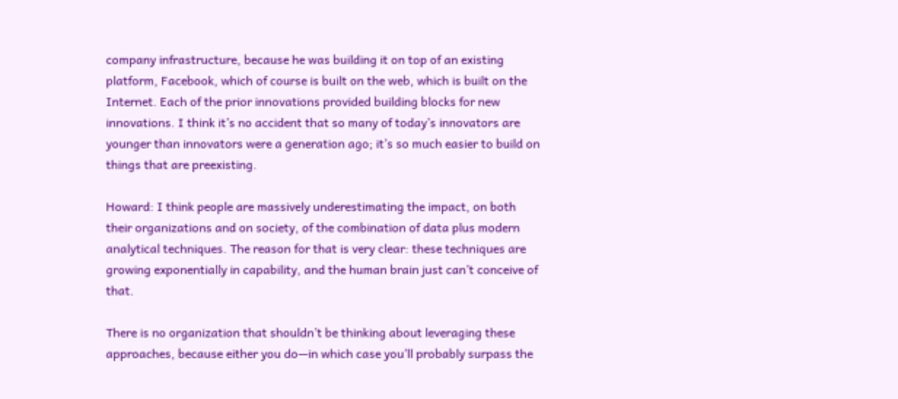company infrastructure, because he was building it on top of an existing platform, Facebook, which of course is built on the web, which is built on the Internet. Each of the prior innovations provided building blocks for new innovations. I think it’s no accident that so many of today’s innovators are younger than innovators were a generation ago; it’s so much easier to build on things that are preexisting.

Howard: I think people are massively underestimating the impact, on both their organizations and on society, of the combination of data plus modern analytical techniques. The reason for that is very clear: these techniques are growing exponentially in capability, and the human brain just can’t conceive of that.

There is no organization that shouldn’t be thinking about leveraging these approaches, because either you do—in which case you’ll probably surpass the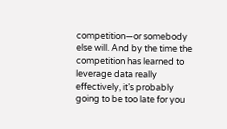competition—or somebody else will. And by the time the competition has learned to leverage data really effectively, it’s probably going to be too late for you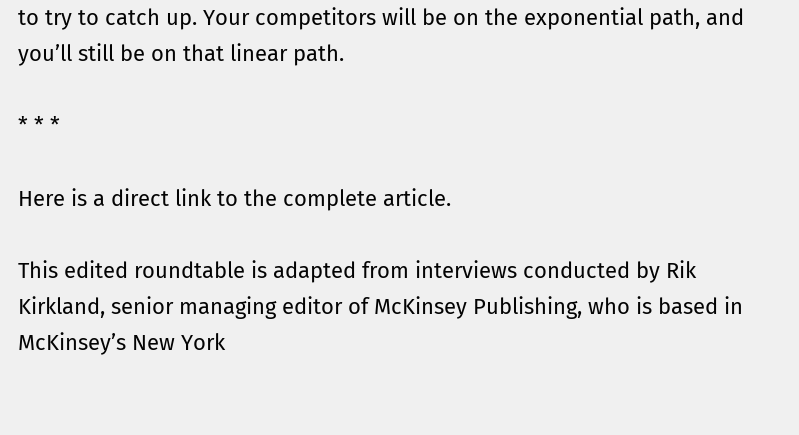to try to catch up. Your competitors will be on the exponential path, and you’ll still be on that linear path.

* * *

Here is a direct link to the complete article.

This edited roundtable is adapted from interviews conducted by Rik Kirkland, senior managing editor of McKinsey Publishing, who is based in McKinsey’s New York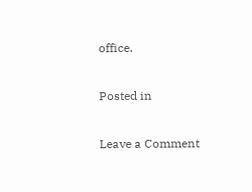office.

Posted in

Leave a Comment